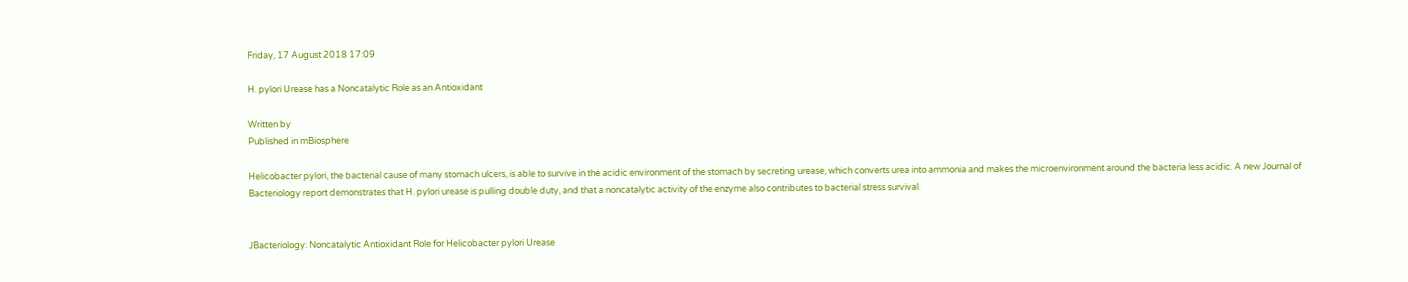Friday, 17 August 2018 17:09

H. pylori Urease has a Noncatalytic Role as an Antioxidant

Written by
Published in mBiosphere

Helicobacter pylori, the bacterial cause of many stomach ulcers, is able to survive in the acidic environment of the stomach by secreting urease, which converts urea into ammonia and makes the microenvironment around the bacteria less acidic. A new Journal of Bacteriology report demonstrates that H. pylori urease is pulling double duty, and that a noncatalytic activity of the enzyme also contributes to bacterial stress survival.


JBacteriology: Noncatalytic Antioxidant Role for Helicobacter pylori Urease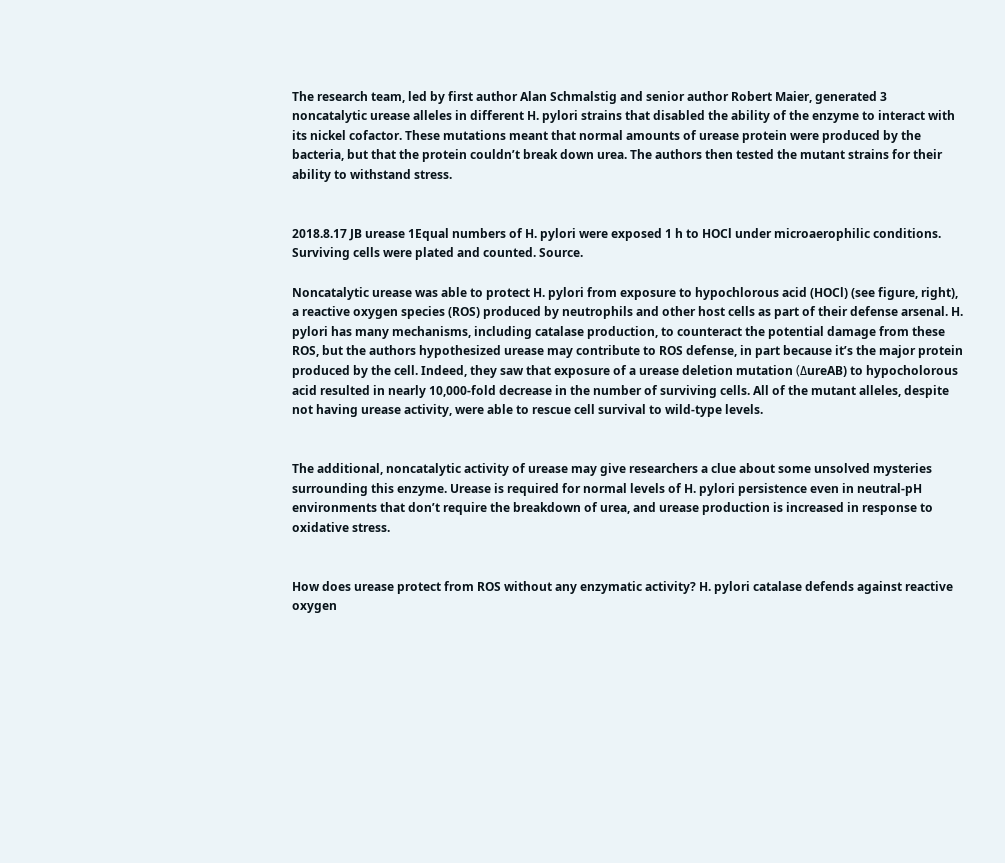The research team, led by first author Alan Schmalstig and senior author Robert Maier, generated 3 noncatalytic urease alleles in different H. pylori strains that disabled the ability of the enzyme to interact with its nickel cofactor. These mutations meant that normal amounts of urease protein were produced by the bacteria, but that the protein couldn’t break down urea. The authors then tested the mutant strains for their ability to withstand stress.


2018.8.17 JB urease 1Equal numbers of H. pylori were exposed 1 h to HOCl under microaerophilic conditions. Surviving cells were plated and counted. Source.

Noncatalytic urease was able to protect H. pylori from exposure to hypochlorous acid (HOCl) (see figure, right), a reactive oxygen species (ROS) produced by neutrophils and other host cells as part of their defense arsenal. H. pylori has many mechanisms, including catalase production, to counteract the potential damage from these ROS, but the authors hypothesized urease may contribute to ROS defense, in part because it’s the major protein produced by the cell. Indeed, they saw that exposure of a urease deletion mutation (ΔureAB) to hypocholorous acid resulted in nearly 10,000-fold decrease in the number of surviving cells. All of the mutant alleles, despite not having urease activity, were able to rescue cell survival to wild-type levels.


The additional, noncatalytic activity of urease may give researchers a clue about some unsolved mysteries surrounding this enzyme. Urease is required for normal levels of H. pylori persistence even in neutral-pH environments that don’t require the breakdown of urea, and urease production is increased in response to oxidative stress.


How does urease protect from ROS without any enzymatic activity? H. pylori catalase defends against reactive oxygen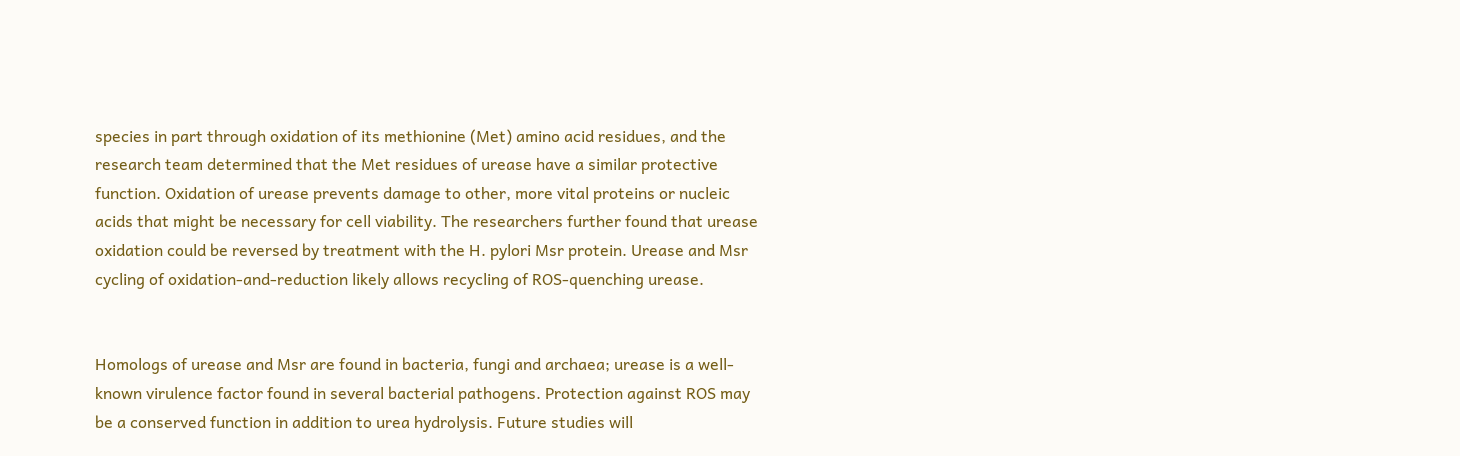species in part through oxidation of its methionine (Met) amino acid residues, and the research team determined that the Met residues of urease have a similar protective function. Oxidation of urease prevents damage to other, more vital proteins or nucleic acids that might be necessary for cell viability. The researchers further found that urease oxidation could be reversed by treatment with the H. pylori Msr protein. Urease and Msr cycling of oxidation-and-reduction likely allows recycling of ROS-quenching urease.


Homologs of urease and Msr are found in bacteria, fungi and archaea; urease is a well-known virulence factor found in several bacterial pathogens. Protection against ROS may be a conserved function in addition to urea hydrolysis. Future studies will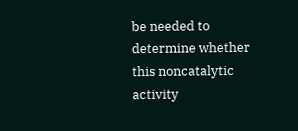be needed to determine whether this noncatalytic activity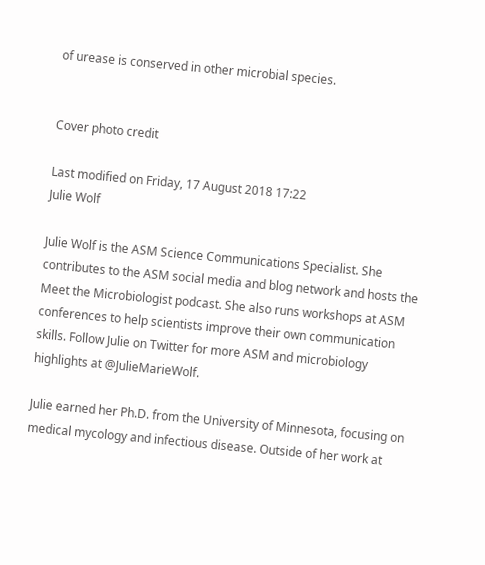of urease is conserved in other microbial species.


Cover photo credit

Last modified on Friday, 17 August 2018 17:22
Julie Wolf

Julie Wolf is the ASM Science Communications Specialist. She contributes to the ASM social media and blog network and hosts the Meet the Microbiologist podcast. She also runs workshops at ASM conferences to help scientists improve their own communication skills. Follow Julie on Twitter for more ASM and microbiology highlights at @JulieMarieWolf.

Julie earned her Ph.D. from the University of Minnesota, focusing on medical mycology and infectious disease. Outside of her work at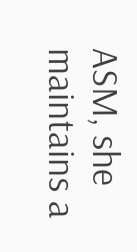ASM, she maintains a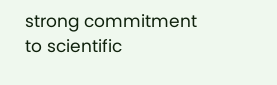strong commitment to scientific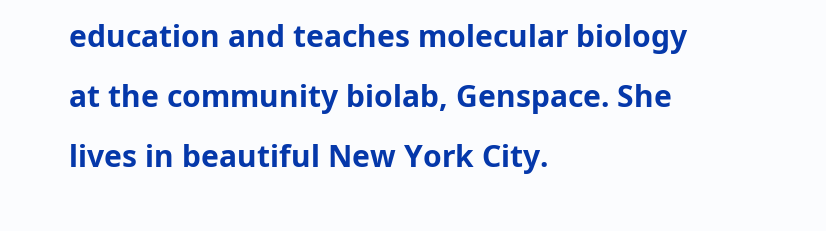education and teaches molecular biology at the community biolab, Genspace. She lives in beautiful New York City.